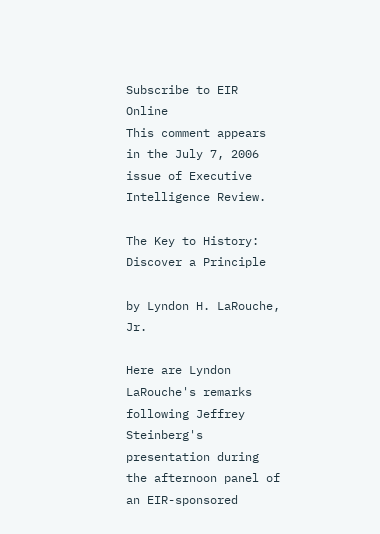Subscribe to EIR Online
This comment appears in the July 7, 2006 issue of Executive Intelligence Review.

The Key to History:
Discover a Principle

by Lyndon H. LaRouche, Jr.

Here are Lyndon LaRouche's remarks following Jeffrey Steinberg's presentation during the afternoon panel of an EIR-sponsored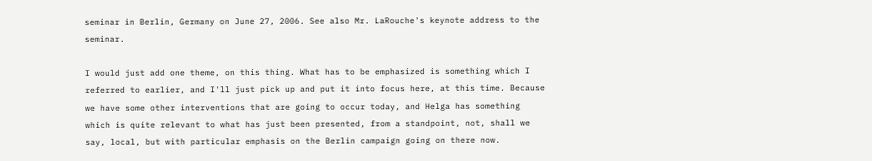seminar in Berlin, Germany on June 27, 2006. See also Mr. LaRouche's keynote address to the seminar.

I would just add one theme, on this thing. What has to be emphasized is something which I referred to earlier, and I'll just pick up and put it into focus here, at this time. Because we have some other interventions that are going to occur today, and Helga has something which is quite relevant to what has just been presented, from a standpoint, not, shall we say, local, but with particular emphasis on the Berlin campaign going on there now.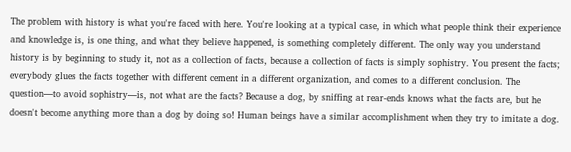The problem with history is what you're faced with here. You're looking at a typical case, in which what people think their experience and knowledge is, is one thing, and what they believe happened, is something completely different. The only way you understand history is by beginning to study it, not as a collection of facts, because a collection of facts is simply sophistry. You present the facts; everybody glues the facts together with different cement in a different organization, and comes to a different conclusion. The question—to avoid sophistry—is, not what are the facts? Because a dog, by sniffing at rear-ends knows what the facts are, but he doesn't become anything more than a dog by doing so! Human beings have a similar accomplishment when they try to imitate a dog.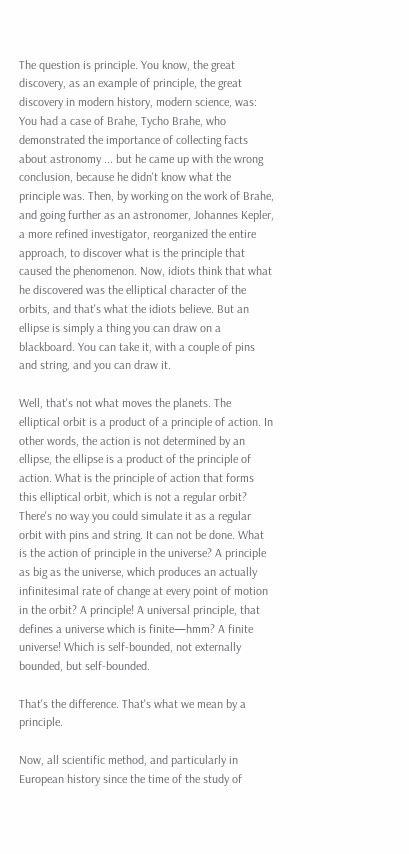The question is principle. You know, the great discovery, as an example of principle, the great discovery in modern history, modern science, was: You had a case of Brahe, Tycho Brahe, who demonstrated the importance of collecting facts about astronomy ... but he came up with the wrong conclusion, because he didn't know what the principle was. Then, by working on the work of Brahe, and going further as an astronomer, Johannes Kepler, a more refined investigator, reorganized the entire approach, to discover what is the principle that caused the phenomenon. Now, idiots think that what he discovered was the elliptical character of the orbits, and that's what the idiots believe. But an ellipse is simply a thing you can draw on a blackboard. You can take it, with a couple of pins and string, and you can draw it.

Well, that's not what moves the planets. The elliptical orbit is a product of a principle of action. In other words, the action is not determined by an ellipse, the ellipse is a product of the principle of action. What is the principle of action that forms this elliptical orbit, which is not a regular orbit? There's no way you could simulate it as a regular orbit with pins and string. It can not be done. What is the action of principle in the universe? A principle as big as the universe, which produces an actually infinitesimal rate of change at every point of motion in the orbit? A principle! A universal principle, that defines a universe which is finite—hmm? A finite universe! Which is self-bounded, not externally bounded, but self-bounded.

That's the difference. That's what we mean by a principle.

Now, all scientific method, and particularly in European history since the time of the study of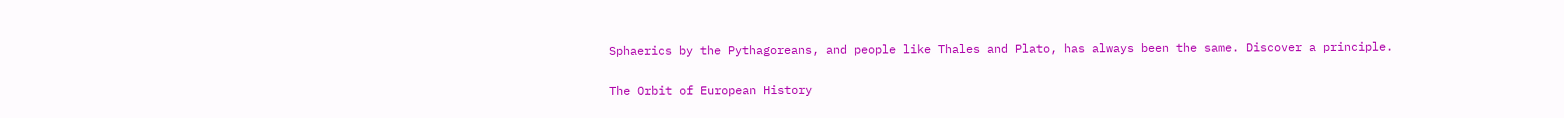Sphaerics by the Pythagoreans, and people like Thales and Plato, has always been the same. Discover a principle.

The Orbit of European History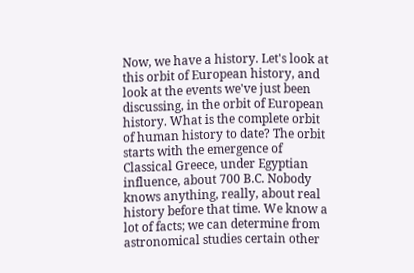Now, we have a history. Let's look at this orbit of European history, and look at the events we've just been discussing, in the orbit of European history. What is the complete orbit of human history to date? The orbit starts with the emergence of Classical Greece, under Egyptian influence, about 700 B.C. Nobody knows anything, really, about real history before that time. We know a lot of facts; we can determine from astronomical studies certain other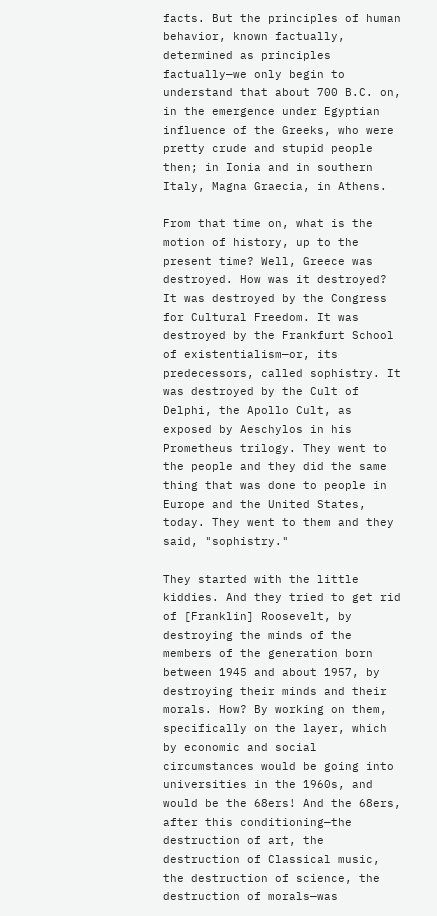facts. But the principles of human behavior, known factually, determined as principles factually—we only begin to understand that about 700 B.C. on, in the emergence under Egyptian influence of the Greeks, who were pretty crude and stupid people then; in Ionia and in southern Italy, Magna Graecia, in Athens.

From that time on, what is the motion of history, up to the present time? Well, Greece was destroyed. How was it destroyed? It was destroyed by the Congress for Cultural Freedom. It was destroyed by the Frankfurt School of existentialism—or, its predecessors, called sophistry. It was destroyed by the Cult of Delphi, the Apollo Cult, as exposed by Aeschylos in his Prometheus trilogy. They went to the people and they did the same thing that was done to people in Europe and the United States, today. They went to them and they said, "sophistry."

They started with the little kiddies. And they tried to get rid of [Franklin] Roosevelt, by destroying the minds of the members of the generation born between 1945 and about 1957, by destroying their minds and their morals. How? By working on them, specifically on the layer, which by economic and social circumstances would be going into universities in the 1960s, and would be the 68ers! And the 68ers, after this conditioning—the destruction of art, the destruction of Classical music, the destruction of science, the destruction of morals—was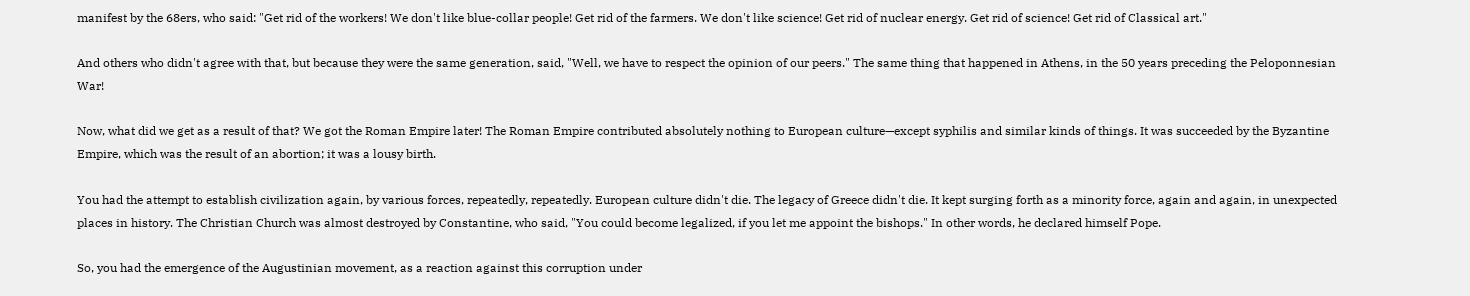manifest by the 68ers, who said: "Get rid of the workers! We don't like blue-collar people! Get rid of the farmers. We don't like science! Get rid of nuclear energy. Get rid of science! Get rid of Classical art."

And others who didn't agree with that, but because they were the same generation, said, "Well, we have to respect the opinion of our peers." The same thing that happened in Athens, in the 50 years preceding the Peloponnesian War!

Now, what did we get as a result of that? We got the Roman Empire later! The Roman Empire contributed absolutely nothing to European culture—except syphilis and similar kinds of things. It was succeeded by the Byzantine Empire, which was the result of an abortion; it was a lousy birth.

You had the attempt to establish civilization again, by various forces, repeatedly, repeatedly. European culture didn't die. The legacy of Greece didn't die. It kept surging forth as a minority force, again and again, in unexpected places in history. The Christian Church was almost destroyed by Constantine, who said, "You could become legalized, if you let me appoint the bishops." In other words, he declared himself Pope.

So, you had the emergence of the Augustinian movement, as a reaction against this corruption under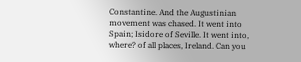Constantine. And the Augustinian movement was chased. It went into Spain; Isidore of Seville. It went into, where? of all places, Ireland. Can you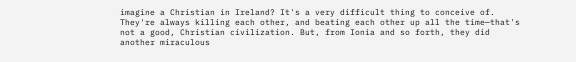imagine a Christian in Ireland? It's a very difficult thing to conceive of. They're always killing each other, and beating each other up all the time—that's not a good, Christian civilization. But, from Ionia and so forth, they did another miraculous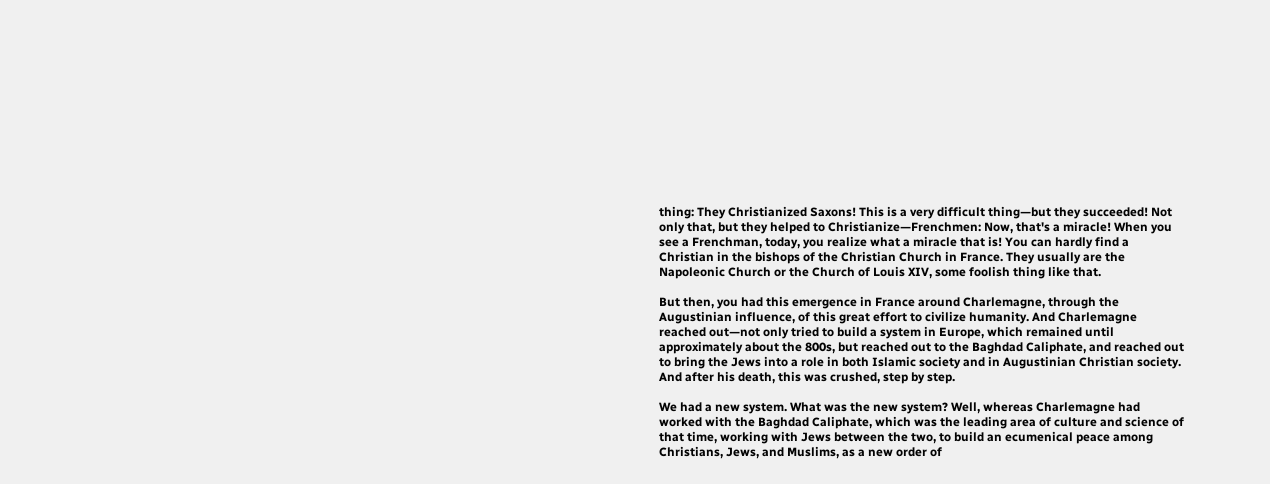thing: They Christianized Saxons! This is a very difficult thing—but they succeeded! Not only that, but they helped to Christianize—Frenchmen: Now, that's a miracle! When you see a Frenchman, today, you realize what a miracle that is! You can hardly find a Christian in the bishops of the Christian Church in France. They usually are the Napoleonic Church or the Church of Louis XIV, some foolish thing like that.

But then, you had this emergence in France around Charlemagne, through the Augustinian influence, of this great effort to civilize humanity. And Charlemagne reached out—not only tried to build a system in Europe, which remained until approximately about the 800s, but reached out to the Baghdad Caliphate, and reached out to bring the Jews into a role in both Islamic society and in Augustinian Christian society. And after his death, this was crushed, step by step.

We had a new system. What was the new system? Well, whereas Charlemagne had worked with the Baghdad Caliphate, which was the leading area of culture and science of that time, working with Jews between the two, to build an ecumenical peace among Christians, Jews, and Muslims, as a new order of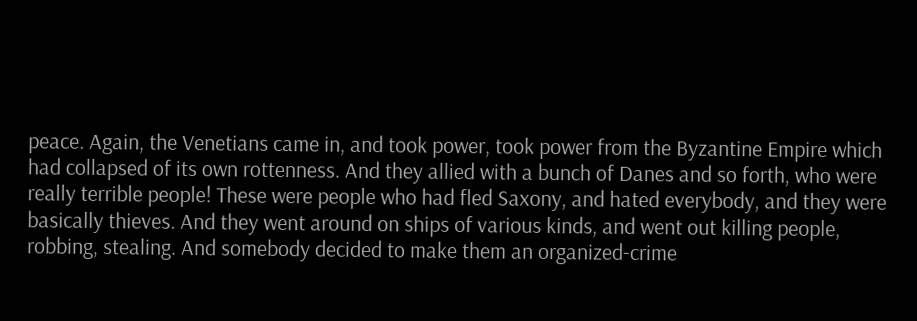peace. Again, the Venetians came in, and took power, took power from the Byzantine Empire which had collapsed of its own rottenness. And they allied with a bunch of Danes and so forth, who were really terrible people! These were people who had fled Saxony, and hated everybody, and they were basically thieves. And they went around on ships of various kinds, and went out killing people, robbing, stealing. And somebody decided to make them an organized-crime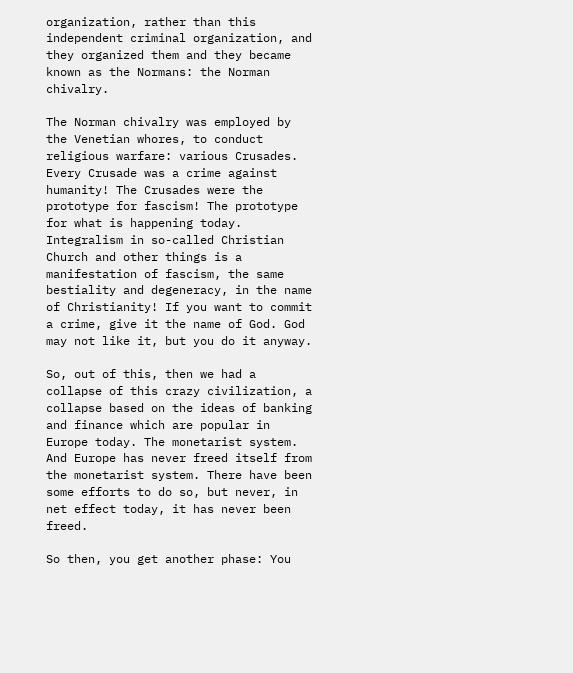organization, rather than this independent criminal organization, and they organized them and they became known as the Normans: the Norman chivalry.

The Norman chivalry was employed by the Venetian whores, to conduct religious warfare: various Crusades. Every Crusade was a crime against humanity! The Crusades were the prototype for fascism! The prototype for what is happening today. Integralism in so-called Christian Church and other things is a manifestation of fascism, the same bestiality and degeneracy, in the name of Christianity! If you want to commit a crime, give it the name of God. God may not like it, but you do it anyway.

So, out of this, then we had a collapse of this crazy civilization, a collapse based on the ideas of banking and finance which are popular in Europe today. The monetarist system. And Europe has never freed itself from the monetarist system. There have been some efforts to do so, but never, in net effect today, it has never been freed.

So then, you get another phase: You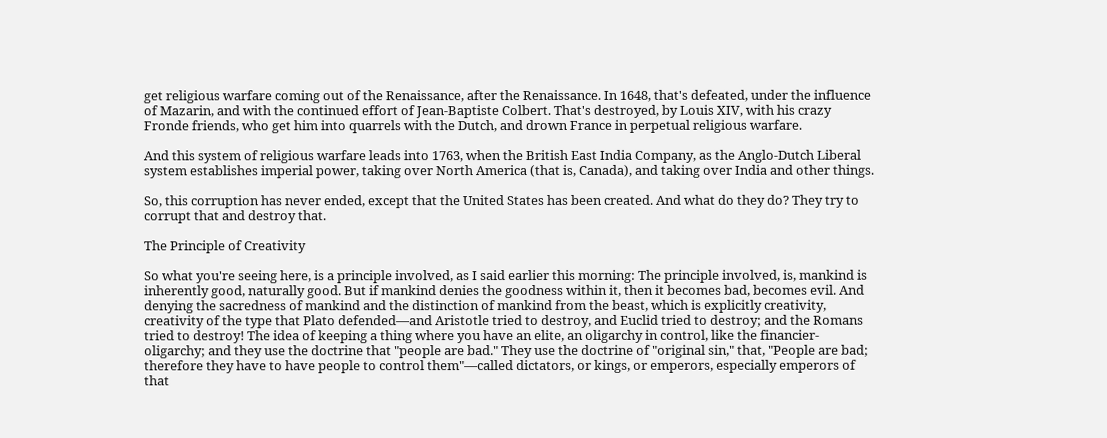get religious warfare coming out of the Renaissance, after the Renaissance. In 1648, that's defeated, under the influence of Mazarin, and with the continued effort of Jean-Baptiste Colbert. That's destroyed, by Louis XIV, with his crazy Fronde friends, who get him into quarrels with the Dutch, and drown France in perpetual religious warfare.

And this system of religious warfare leads into 1763, when the British East India Company, as the Anglo-Dutch Liberal system establishes imperial power, taking over North America (that is, Canada), and taking over India and other things.

So, this corruption has never ended, except that the United States has been created. And what do they do? They try to corrupt that and destroy that.

The Principle of Creativity

So what you're seeing here, is a principle involved, as I said earlier this morning: The principle involved, is, mankind is inherently good, naturally good. But if mankind denies the goodness within it, then it becomes bad, becomes evil. And denying the sacredness of mankind and the distinction of mankind from the beast, which is explicitly creativity, creativity of the type that Plato defended—and Aristotle tried to destroy, and Euclid tried to destroy; and the Romans tried to destroy! The idea of keeping a thing where you have an elite, an oligarchy in control, like the financier-oligarchy; and they use the doctrine that "people are bad." They use the doctrine of "original sin," that, "People are bad; therefore they have to have people to control them"—called dictators, or kings, or emperors, especially emperors of that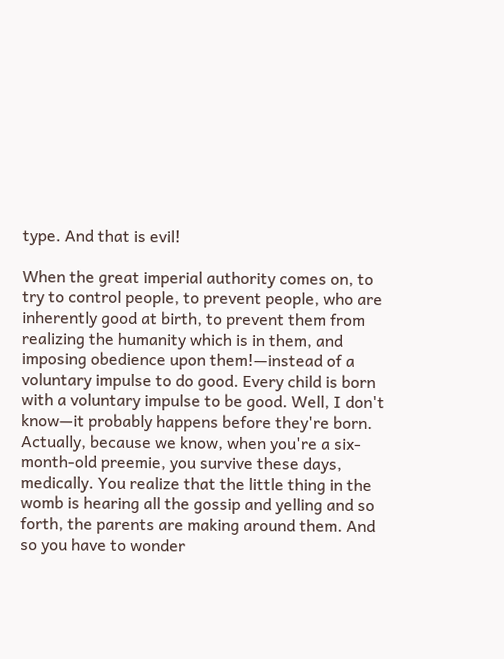type. And that is evil!

When the great imperial authority comes on, to try to control people, to prevent people, who are inherently good at birth, to prevent them from realizing the humanity which is in them, and imposing obedience upon them!—instead of a voluntary impulse to do good. Every child is born with a voluntary impulse to be good. Well, I don't know—it probably happens before they're born. Actually, because we know, when you're a six-month-old preemie, you survive these days, medically. You realize that the little thing in the womb is hearing all the gossip and yelling and so forth, the parents are making around them. And so you have to wonder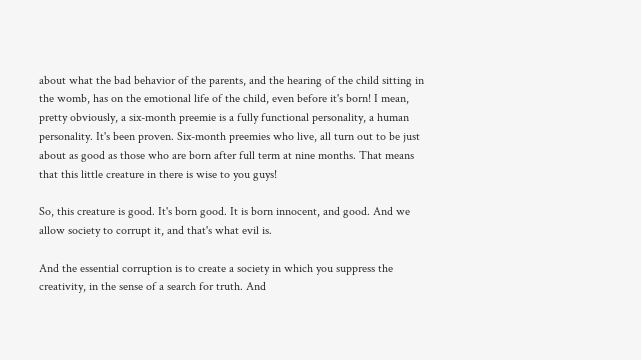about what the bad behavior of the parents, and the hearing of the child sitting in the womb, has on the emotional life of the child, even before it's born! I mean, pretty obviously, a six-month preemie is a fully functional personality, a human personality. It's been proven. Six-month preemies who live, all turn out to be just about as good as those who are born after full term at nine months. That means that this little creature in there is wise to you guys!

So, this creature is good. It's born good. It is born innocent, and good. And we allow society to corrupt it, and that's what evil is.

And the essential corruption is to create a society in which you suppress the creativity, in the sense of a search for truth. And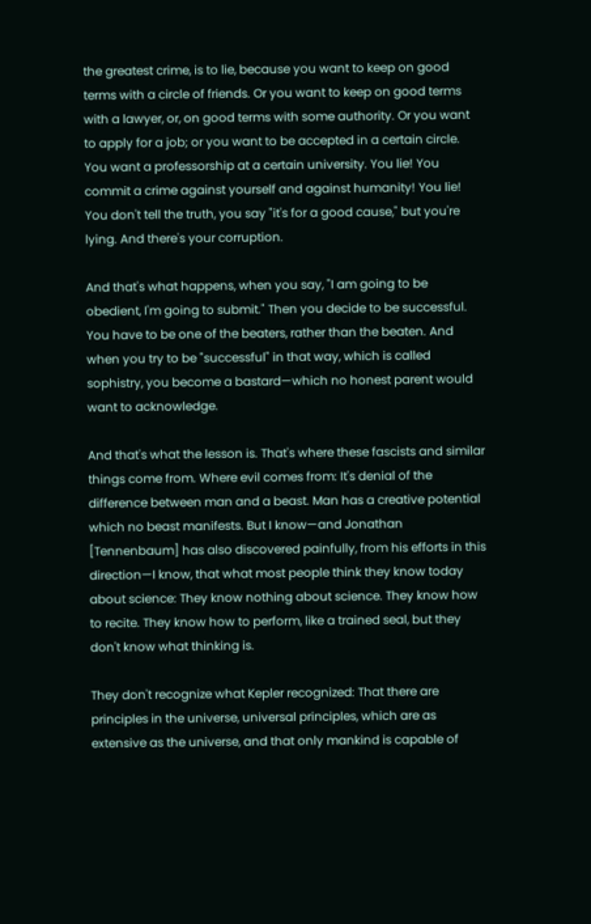the greatest crime, is to lie, because you want to keep on good terms with a circle of friends. Or you want to keep on good terms with a lawyer, or, on good terms with some authority. Or you want to apply for a job; or you want to be accepted in a certain circle. You want a professorship at a certain university. You lie! You commit a crime against yourself and against humanity! You lie! You don't tell the truth, you say "it's for a good cause," but you're lying. And there's your corruption.

And that's what happens, when you say, "I am going to be obedient, I'm going to submit." Then you decide to be successful. You have to be one of the beaters, rather than the beaten. And when you try to be "successful" in that way, which is called sophistry, you become a bastard—which no honest parent would want to acknowledge.

And that's what the lesson is. That's where these fascists and similar things come from. Where evil comes from: It's denial of the difference between man and a beast. Man has a creative potential which no beast manifests. But I know—and Jonathan [Tennenbaum] has also discovered painfully, from his efforts in this direction—I know, that what most people think they know today about science: They know nothing about science. They know how to recite. They know how to perform, like a trained seal, but they don't know what thinking is.

They don't recognize what Kepler recognized: That there are principles in the universe, universal principles, which are as extensive as the universe, and that only mankind is capable of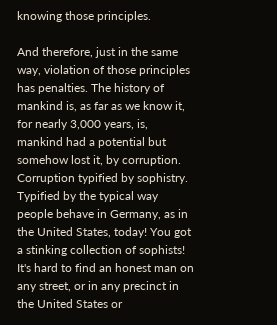knowing those principles.

And therefore, just in the same way, violation of those principles has penalties. The history of mankind is, as far as we know it, for nearly 3,000 years, is, mankind had a potential but somehow lost it, by corruption. Corruption typified by sophistry. Typified by the typical way people behave in Germany, as in the United States, today! You got a stinking collection of sophists! It's hard to find an honest man on any street, or in any precinct in the United States or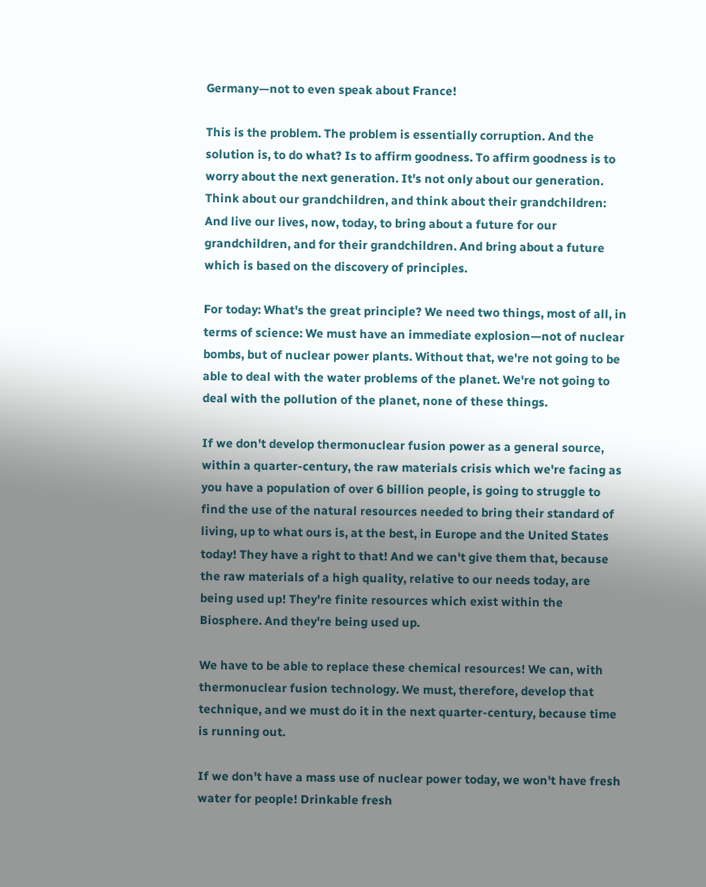Germany—not to even speak about France!

This is the problem. The problem is essentially corruption. And the solution is, to do what? Is to affirm goodness. To affirm goodness is to worry about the next generation. It's not only about our generation. Think about our grandchildren, and think about their grandchildren: And live our lives, now, today, to bring about a future for our grandchildren, and for their grandchildren. And bring about a future which is based on the discovery of principles.

For today: What's the great principle? We need two things, most of all, in terms of science: We must have an immediate explosion—not of nuclear bombs, but of nuclear power plants. Without that, we're not going to be able to deal with the water problems of the planet. We're not going to deal with the pollution of the planet, none of these things.

If we don't develop thermonuclear fusion power as a general source, within a quarter-century, the raw materials crisis which we're facing as you have a population of over 6 billion people, is going to struggle to find the use of the natural resources needed to bring their standard of living, up to what ours is, at the best, in Europe and the United States today! They have a right to that! And we can't give them that, because the raw materials of a high quality, relative to our needs today, are being used up! They're finite resources which exist within the Biosphere. And they're being used up.

We have to be able to replace these chemical resources! We can, with thermonuclear fusion technology. We must, therefore, develop that technique, and we must do it in the next quarter-century, because time is running out.

If we don't have a mass use of nuclear power today, we won't have fresh water for people! Drinkable fresh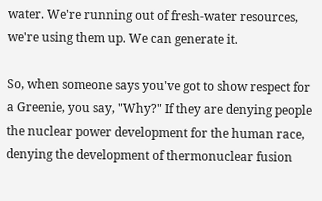water. We're running out of fresh-water resources, we're using them up. We can generate it.

So, when someone says you've got to show respect for a Greenie, you say, "Why?" If they are denying people the nuclear power development for the human race, denying the development of thermonuclear fusion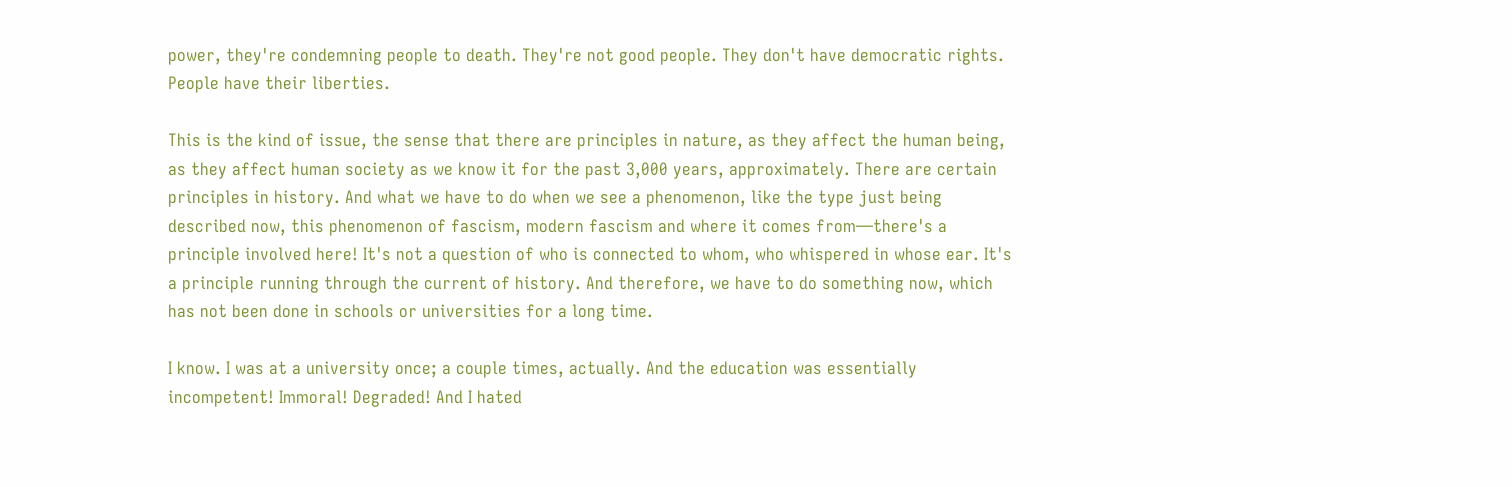power, they're condemning people to death. They're not good people. They don't have democratic rights. People have their liberties.

This is the kind of issue, the sense that there are principles in nature, as they affect the human being, as they affect human society as we know it for the past 3,000 years, approximately. There are certain principles in history. And what we have to do when we see a phenomenon, like the type just being described now, this phenomenon of fascism, modern fascism and where it comes from—there's a principle involved here! It's not a question of who is connected to whom, who whispered in whose ear. It's a principle running through the current of history. And therefore, we have to do something now, which has not been done in schools or universities for a long time.

I know. I was at a university once; a couple times, actually. And the education was essentially incompetent! Immoral! Degraded! And I hated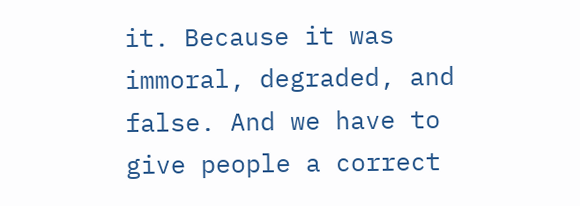it. Because it was immoral, degraded, and false. And we have to give people a correct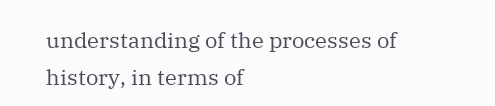understanding of the processes of history, in terms of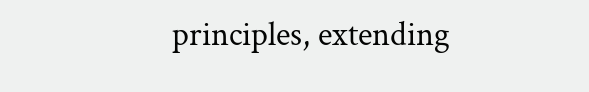principles, extending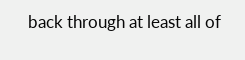back through at least all of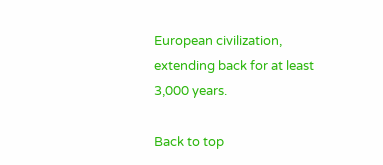European civilization, extending back for at least 3,000 years.

Back to top